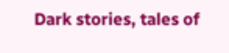Dark stories, tales of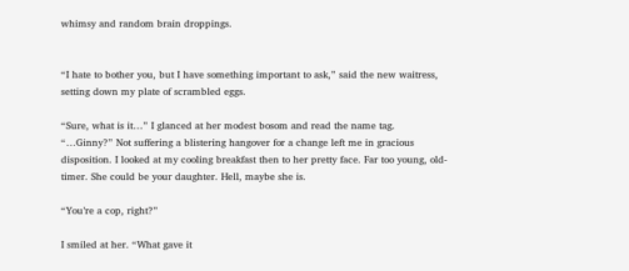whimsy and random brain droppings.


“I hate to bother you, but I have something important to ask,” said the new waitress, setting down my plate of scrambled eggs.

“Sure, what is it…” I glanced at her modest bosom and read the name tag. “…Ginny?” Not suffering a blistering hangover for a change left me in gracious disposition. I looked at my cooling breakfast then to her pretty face. Far too young, old-timer. She could be your daughter. Hell, maybe she is.

“You’re a cop, right?”

I smiled at her. “What gave it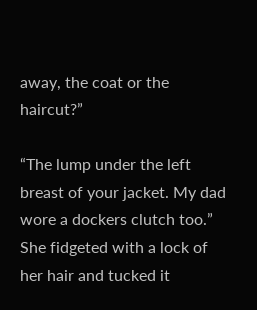away, the coat or the haircut?”

“The lump under the left breast of your jacket. My dad wore a dockers clutch too.” She fidgeted with a lock of her hair and tucked it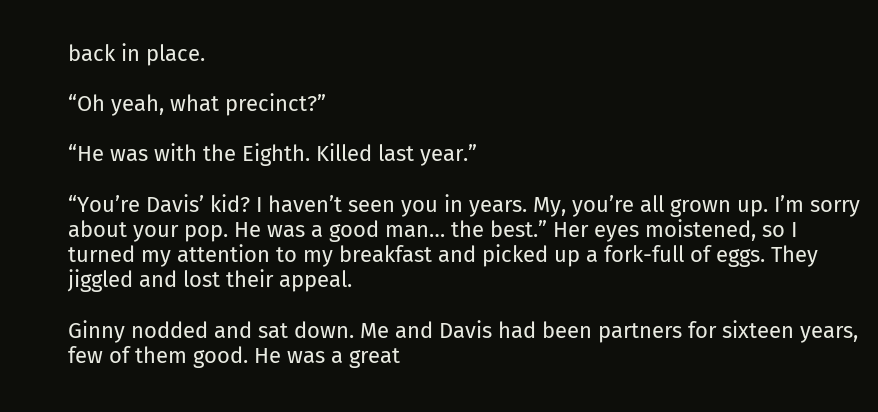back in place.

“Oh yeah, what precinct?”

“He was with the Eighth. Killed last year.”

“You’re Davis’ kid? I haven’t seen you in years. My, you’re all grown up. I’m sorry about your pop. He was a good man… the best.” Her eyes moistened, so I turned my attention to my breakfast and picked up a fork-full of eggs. They jiggled and lost their appeal.

Ginny nodded and sat down. Me and Davis had been partners for sixteen years, few of them good. He was a great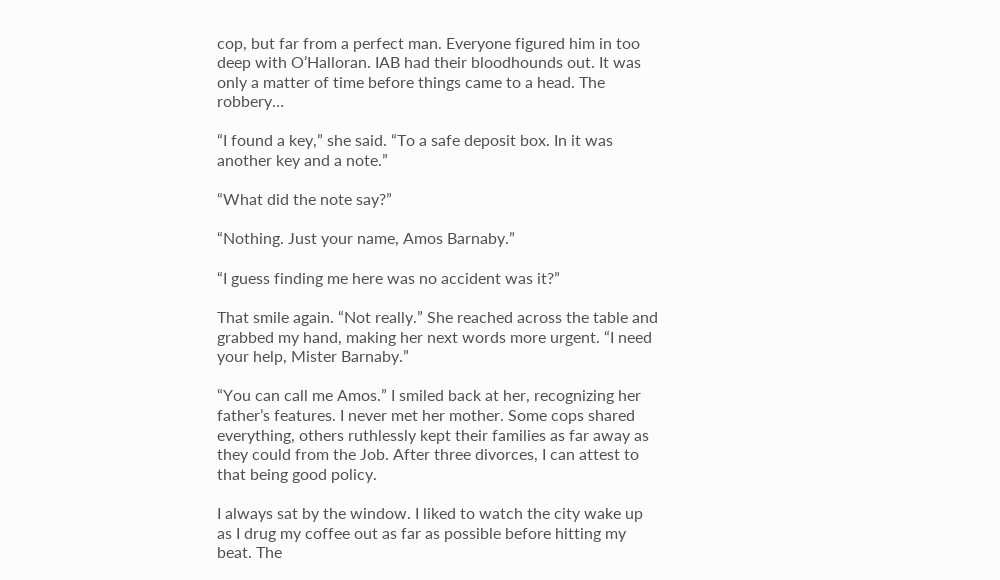cop, but far from a perfect man. Everyone figured him in too deep with O’Halloran. IAB had their bloodhounds out. It was only a matter of time before things came to a head. The robbery…

“I found a key,” she said. “To a safe deposit box. In it was another key and a note.”

“What did the note say?”

“Nothing. Just your name, Amos Barnaby.”

“I guess finding me here was no accident was it?”

That smile again. “Not really.” She reached across the table and grabbed my hand, making her next words more urgent. “I need your help, Mister Barnaby.”

“You can call me Amos.” I smiled back at her, recognizing her father’s features. I never met her mother. Some cops shared everything, others ruthlessly kept their families as far away as they could from the Job. After three divorces, I can attest to that being good policy.

I always sat by the window. I liked to watch the city wake up as I drug my coffee out as far as possible before hitting my beat. The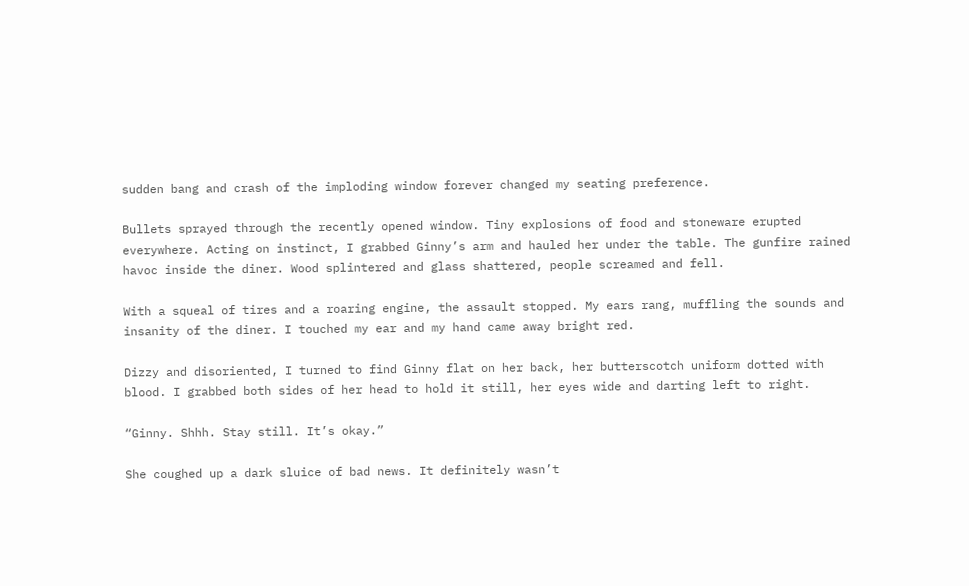sudden bang and crash of the imploding window forever changed my seating preference.

Bullets sprayed through the recently opened window. Tiny explosions of food and stoneware erupted everywhere. Acting on instinct, I grabbed Ginny’s arm and hauled her under the table. The gunfire rained havoc inside the diner. Wood splintered and glass shattered, people screamed and fell.

With a squeal of tires and a roaring engine, the assault stopped. My ears rang, muffling the sounds and insanity of the diner. I touched my ear and my hand came away bright red.

Dizzy and disoriented, I turned to find Ginny flat on her back, her butterscotch uniform dotted with blood. I grabbed both sides of her head to hold it still, her eyes wide and darting left to right.

“Ginny. Shhh. Stay still. It’s okay.”

She coughed up a dark sluice of bad news. It definitely wasn’t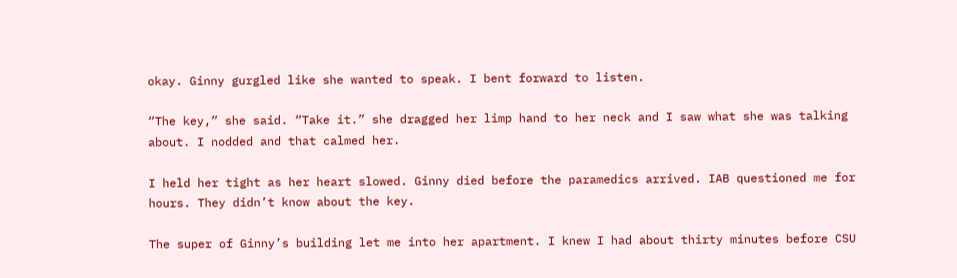okay. Ginny gurgled like she wanted to speak. I bent forward to listen.

“The key,” she said. “Take it.” she dragged her limp hand to her neck and I saw what she was talking about. I nodded and that calmed her.

I held her tight as her heart slowed. Ginny died before the paramedics arrived. IAB questioned me for hours. They didn’t know about the key.

The super of Ginny’s building let me into her apartment. I knew I had about thirty minutes before CSU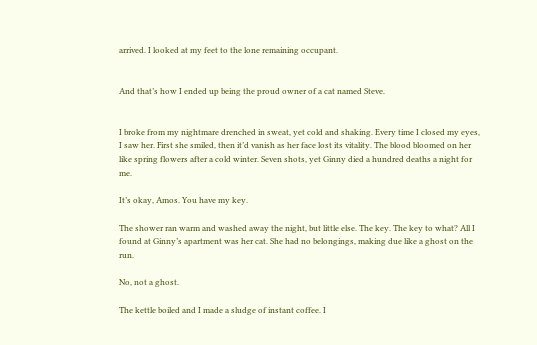arrived. I looked at my feet to the lone remaining occupant.


And that’s how I ended up being the proud owner of a cat named Steve.


I broke from my nightmare drenched in sweat, yet cold and shaking. Every time I closed my eyes, I saw her. First she smiled, then it’d vanish as her face lost its vitality. The blood bloomed on her like spring flowers after a cold winter. Seven shots, yet Ginny died a hundred deaths a night for me.

It’s okay, Amos. You have my key.

The shower ran warm and washed away the night, but little else. The key. The key to what? All I found at Ginny’s apartment was her cat. She had no belongings, making due like a ghost on the run.

No, not a ghost.

The kettle boiled and I made a sludge of instant coffee. I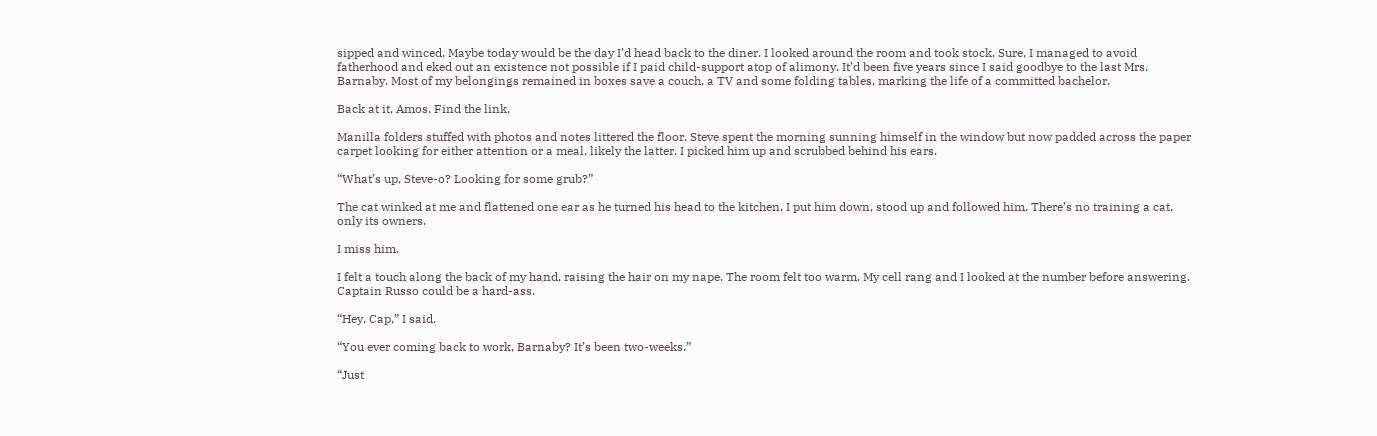sipped and winced. Maybe today would be the day I’d head back to the diner. I looked around the room and took stock. Sure, I managed to avoid fatherhood and eked out an existence not possible if I paid child-support atop of alimony. It’d been five years since I said goodbye to the last Mrs. Barnaby. Most of my belongings remained in boxes save a couch, a TV and some folding tables, marking the life of a committed bachelor.

Back at it, Amos. Find the link.

Manilla folders stuffed with photos and notes littered the floor. Steve spent the morning sunning himself in the window but now padded across the paper carpet looking for either attention or a meal, likely the latter. I picked him up and scrubbed behind his ears.

“What’s up, Steve-o? Looking for some grub?”

The cat winked at me and flattened one ear as he turned his head to the kitchen. I put him down, stood up and followed him. There’s no training a cat, only its owners.

I miss him.

I felt a touch along the back of my hand, raising the hair on my nape. The room felt too warm. My cell rang and I looked at the number before answering. Captain Russo could be a hard-ass.

“Hey, Cap,” I said.

“You ever coming back to work, Barnaby? It’s been two-weeks.”

“Just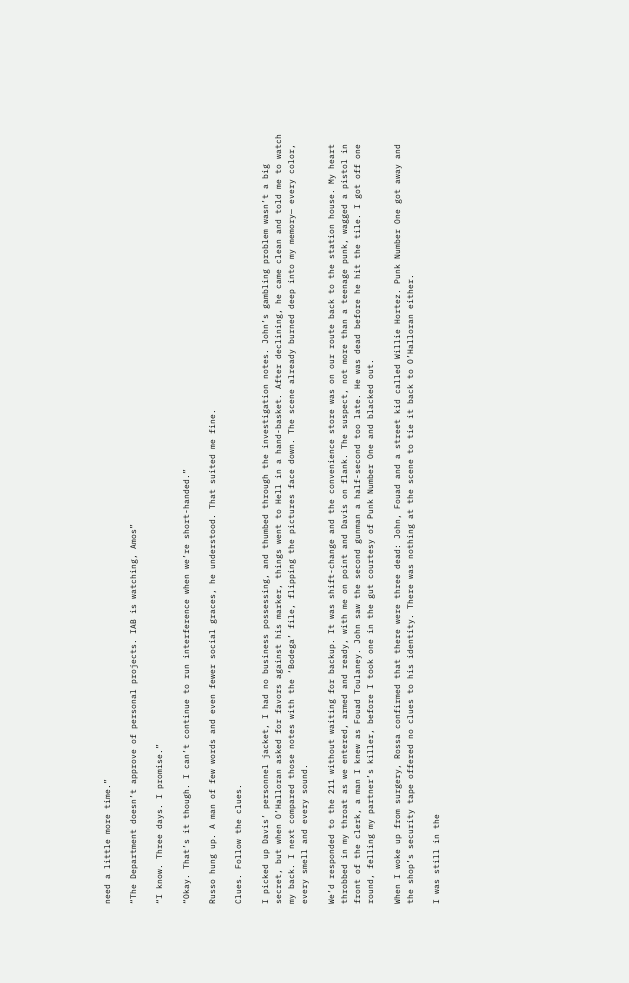need a little more time.”

“The Department doesn’t approve of personal projects. IAB is watching, Amos”

“I know. Three days. I promise.”

“Okay. That’s it though. I can’t continue to run interference when we’re short-handed.”

Russo hung up. A man of few words and even fewer social graces, he understood. That suited me fine.

Clues. Follow the clues.

I picked up Davis’ personnel jacket, I had no business possessing, and thumbed through the investigation notes. John’s gambling problem wasn’t a big secret, but when O’Halloran asked for favors against his marker, things went to Hell in a hand-basket. After declining, he came clean and told me to watch my back. I next compared those notes with the ‘Bodega’ file, flipping the pictures face down. The scene already burned deep into my memory— every color, every smell and every sound.

We’d responded to the 211 without waiting for backup. It was shift-change and the convenience store was on our route back to the station house. My heart throbbed in my throat as we entered, armed and ready, with me on point and Davis on flank. The suspect, not more than a teenage punk, wagged a pistol in front of the clerk, a man I knew as Fouad Toulaney. John saw the second gunman a half-second too late. He was dead before he hit the tile. I got off one round, felling my partner’s killer, before I took one in the gut courtesy of Punk Number One and blacked out.

When I woke up from surgery, Rossa confirmed that there were three dead: John, Fouad and a street kid called Willie Hortez. Punk Number One got away and the shop’s security tape offered no clues to his identity. There was nothing at the scene to tie it back to O’Halloran either.

I was still in the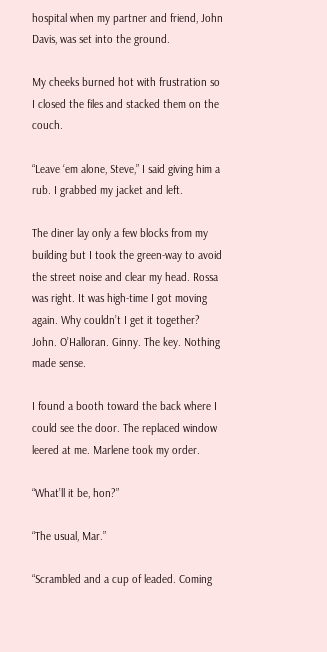hospital when my partner and friend, John Davis, was set into the ground.

My cheeks burned hot with frustration so I closed the files and stacked them on the couch.

“Leave ‘em alone, Steve,” I said giving him a rub. I grabbed my jacket and left.

The diner lay only a few blocks from my building but I took the green-way to avoid the street noise and clear my head. Rossa was right. It was high-time I got moving again. Why couldn’t I get it together? John. O’Halloran. Ginny. The key. Nothing made sense.

I found a booth toward the back where I could see the door. The replaced window leered at me. Marlene took my order.

“What’ll it be, hon?”

“The usual, Mar.”

“Scrambled and a cup of leaded. Coming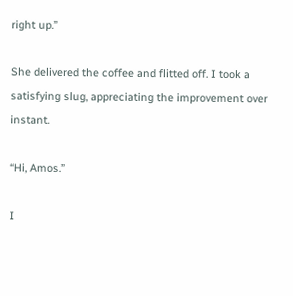right up.”

She delivered the coffee and flitted off. I took a satisfying slug, appreciating the improvement over instant.

“Hi, Amos.”

I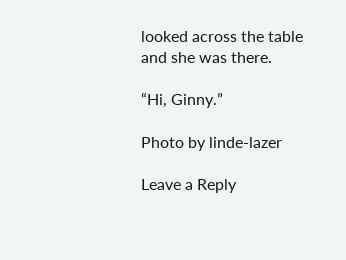looked across the table and she was there.

“Hi, Ginny.”

Photo by linde-lazer

Leave a Reply